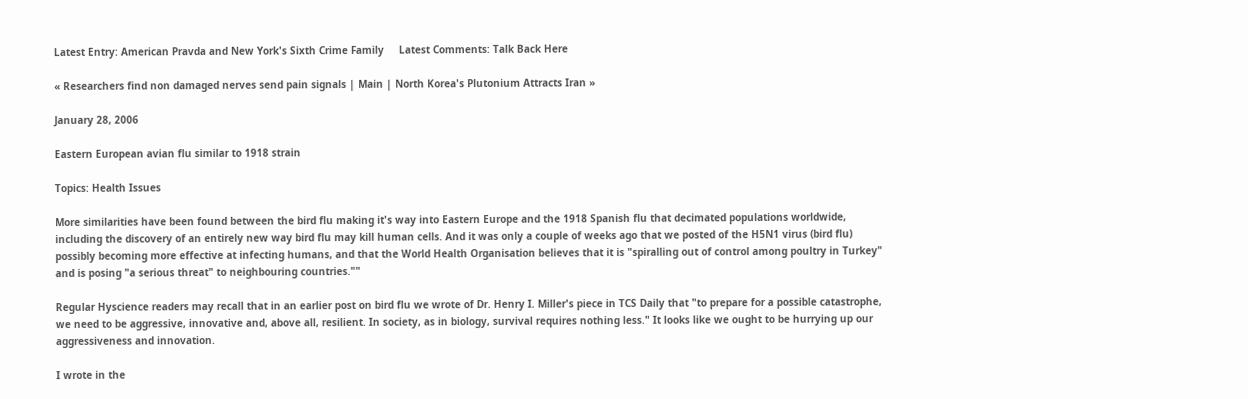Latest Entry: American Pravda and New York's Sixth Crime Family     Latest Comments: Talk Back Here

« Researchers find non damaged nerves send pain signals | Main | North Korea's Plutonium Attracts Iran »

January 28, 2006

Eastern European avian flu similar to 1918 strain

Topics: Health Issues

More similarities have been found between the bird flu making it's way into Eastern Europe and the 1918 Spanish flu that decimated populations worldwide, including the discovery of an entirely new way bird flu may kill human cells. And it was only a couple of weeks ago that we posted of the H5N1 virus (bird flu) possibly becoming more effective at infecting humans, and that the World Health Organisation believes that it is "spiralling out of control among poultry in Turkey" and is posing "a serious threat" to neighbouring countries.""

Regular Hyscience readers may recall that in an earlier post on bird flu we wrote of Dr. Henry I. Miller's piece in TCS Daily that "to prepare for a possible catastrophe, we need to be aggressive, innovative and, above all, resilient. In society, as in biology, survival requires nothing less." It looks like we ought to be hurrying up our aggressiveness and innovation.

I wrote in the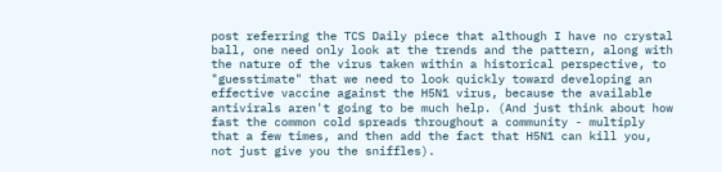post referring the TCS Daily piece that although I have no crystal ball, one need only look at the trends and the pattern, along with the nature of the virus taken within a historical perspective, to "guesstimate" that we need to look quickly toward developing an effective vaccine against the H5N1 virus, because the available antivirals aren't going to be much help. (And just think about how fast the common cold spreads throughout a community - multiply that a few times, and then add the fact that H5N1 can kill you, not just give you the sniffles).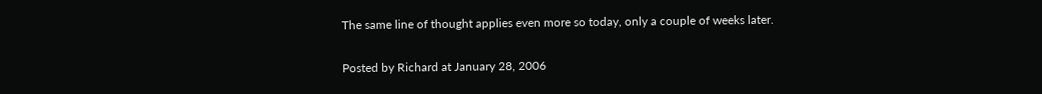The same line of thought applies even more so today, only a couple of weeks later.

Posted by Richard at January 28, 2006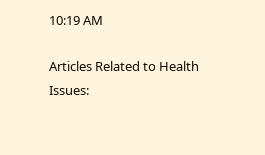10:19 AM

Articles Related to Health Issues: